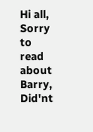Hi all, Sorry to read about Barry, Did'nt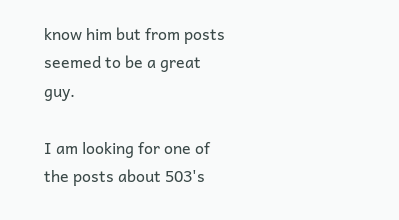know him but from posts seemed to be a great guy.

I am looking for one of the posts about 503's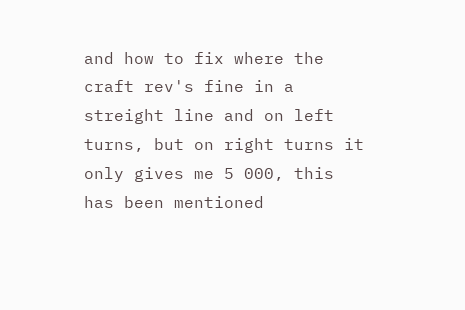and how to fix where the craft rev's fine in a streight line and on left turns, but on right turns it only gives me 5 000, this has been mentioned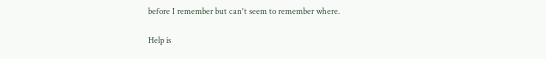before I remember but can't seem to remember where.

Help is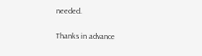needed.

Thanks in advance